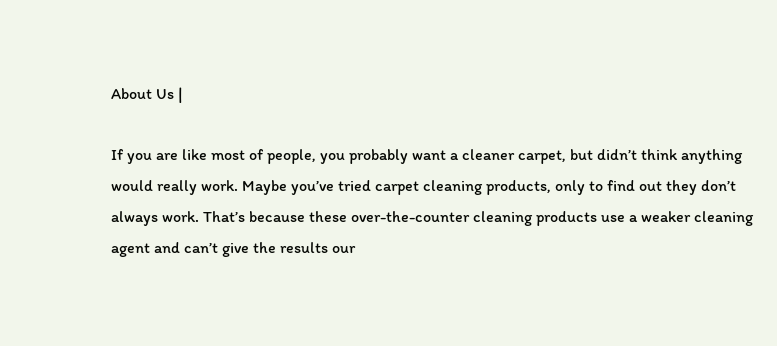About Us |

If you are like most of people, you probably want a cleaner carpet, but didn’t think anything would really work. Maybe you’ve tried carpet cleaning products, only to find out they don’t always work. That’s because these over-the-counter cleaning products use a weaker cleaning agent and can’t give the results our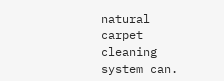natural carpet cleaning system can.